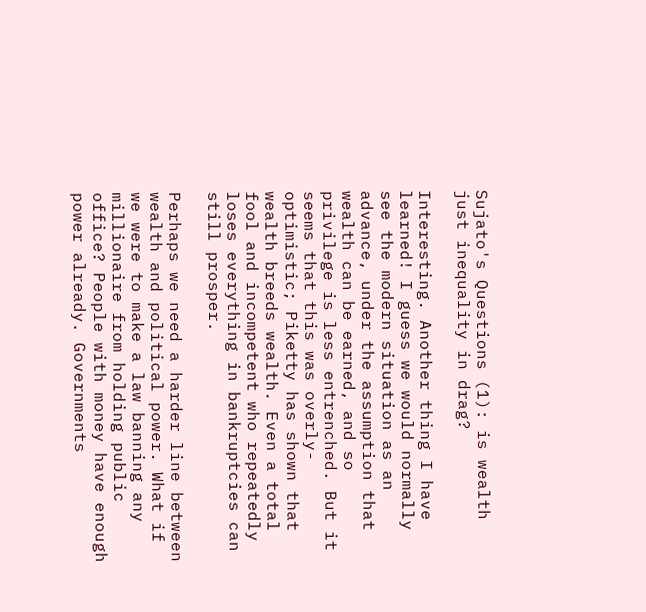Sujato's Questions (1): is wealth just inequality in drag?

Interesting. Another thing I have learned! I guess we would normally see the modern situation as an advance, under the assumption that wealth can be earned, and so privilege is less entrenched. But it seems that this was overly-optimistic; Piketty has shown that wealth breeds wealth. Even a total fool and incompetent who repeatedly loses everything in bankruptcies can still prosper.

Perhaps we need a harder line between wealth and political power. What if we were to make a law banning any millionaire from holding public office? People with money have enough power already. Governments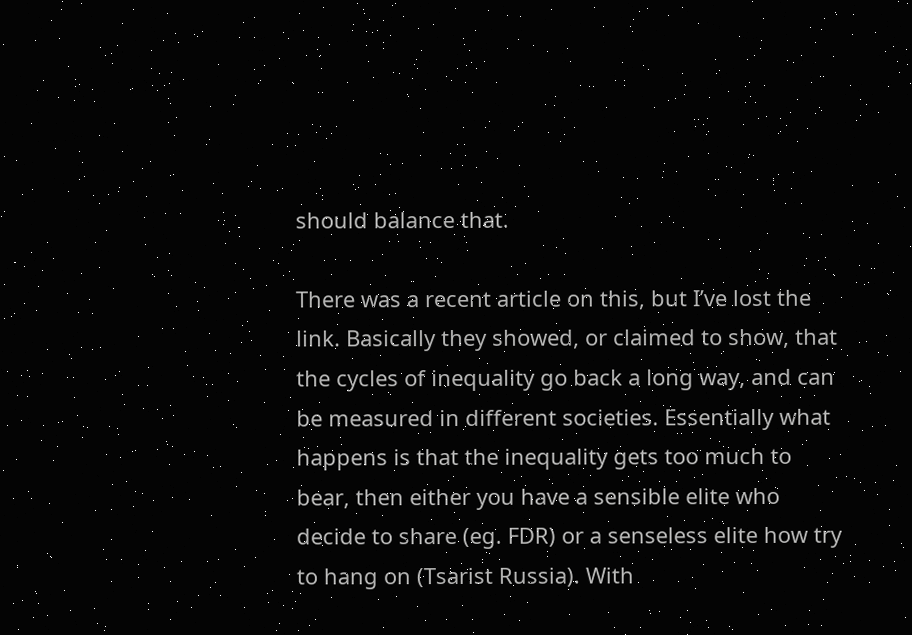should balance that.

There was a recent article on this, but I’ve lost the link. Basically they showed, or claimed to show, that the cycles of inequality go back a long way, and can be measured in different societies. Essentially what happens is that the inequality gets too much to bear, then either you have a sensible elite who decide to share (eg. FDR) or a senseless elite how try to hang on (Tsarist Russia). With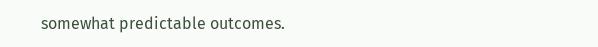somewhat predictable outcomes.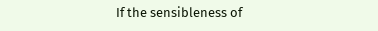If the sensibleness of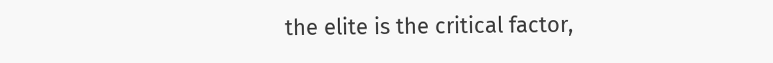the elite is the critical factor,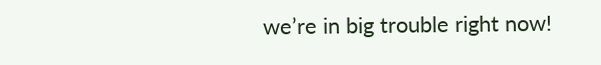we’re in big trouble right now!